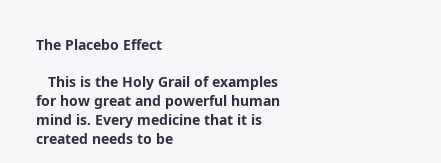The Placebo Effect

   This is the Holy Grail of examples for how great and powerful human mind is. Every medicine that it is created needs to be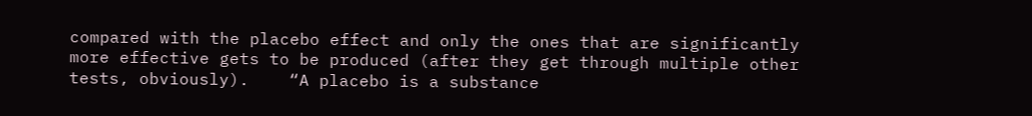compared with the placebo effect and only the ones that are significantly more effective gets to be produced (after they get through multiple other tests, obviously).    “A placebo is a substance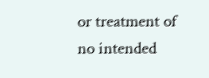or treatment of no intended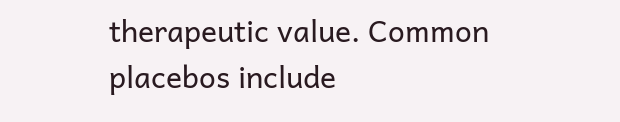therapeutic value. Common placebos include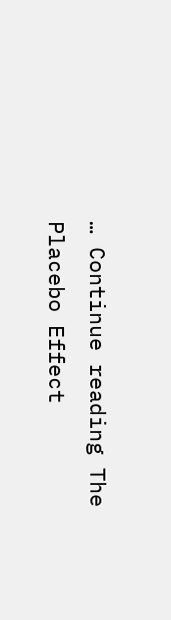… Continue reading The Placebo Effect